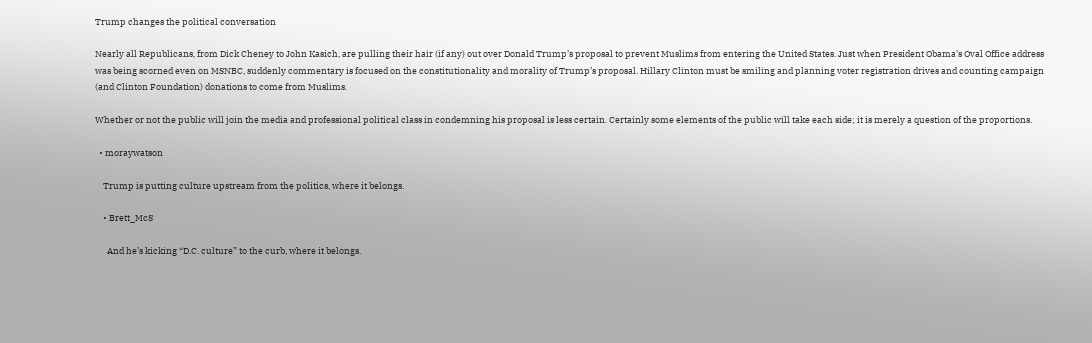Trump changes the political conversation

Nearly all Republicans, from Dick Cheney to John Kasich, are pulling their hair (if any) out over Donald Trump’s proposal to prevent Muslims from entering the United States. Just when President Obama’s Oval Office address was being scorned even on MSNBC, suddenly commentary is focused on the constitutionality and morality of Trump’s proposal. Hillary Clinton must be smiling and planning voter registration drives and counting campaign (and Clinton Foundation) donations to come from Muslims.

Whether or not the public will join the media and professional political class in condemning his proposal is less certain. Certainly some elements of the public will take each side; it is merely a question of the proportions.

  • moraywatson

    Trump is putting culture upstream from the politics, where it belongs.

    • Brett_McS

      And he’s kicking “D.C. culture” to the curb, where it belongs.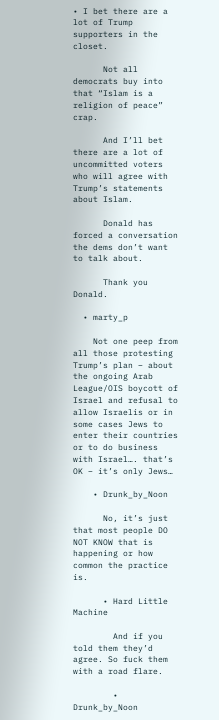• I bet there are a lot of Trump supporters in the closet.

      Not all democrats buy into that “Islam is a religion of peace” crap.

      And I’ll bet there are a lot of uncommitted voters who will agree with Trump’s statements about Islam.

      Donald has forced a conversation the dems don’t want to talk about.

      Thank you Donald.

  • marty_p

    Not one peep from all those protesting Trump’s plan – about the ongoing Arab League/OIS boycott of Israel and refusal to allow Israelis or in some cases Jews to enter their countries or to do business with Israel…. that’s OK – it’s only Jews…

    • Drunk_by_Noon

      No, it’s just that most people DO NOT KNOW that is happening or how common the practice is.

      • Hard Little Machine

        And if you told them they’d agree. So fuck them with a road flare.

        • Drunk_by_Noon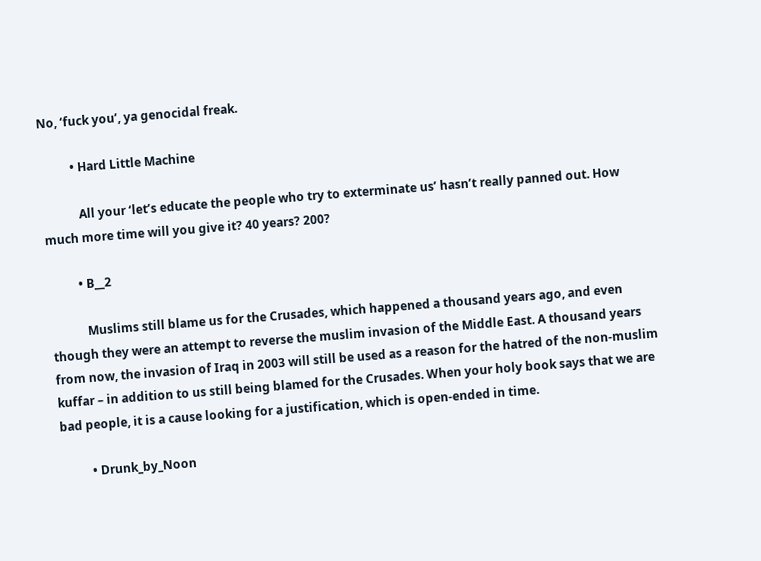No, ‘fuck you’, ya genocidal freak.

          • Hard Little Machine

            All your ‘let’s educate the people who try to exterminate us’ hasn’t really panned out. How much more time will you give it? 40 years? 200?

          • B__2

            Muslims still blame us for the Crusades, which happened a thousand years ago, and even though they were an attempt to reverse the muslim invasion of the Middle East. A thousand years from now, the invasion of Iraq in 2003 will still be used as a reason for the hatred of the non-muslim kuffar – in addition to us still being blamed for the Crusades. When your holy book says that we are bad people, it is a cause looking for a justification, which is open-ended in time.

          • Drunk_by_Noon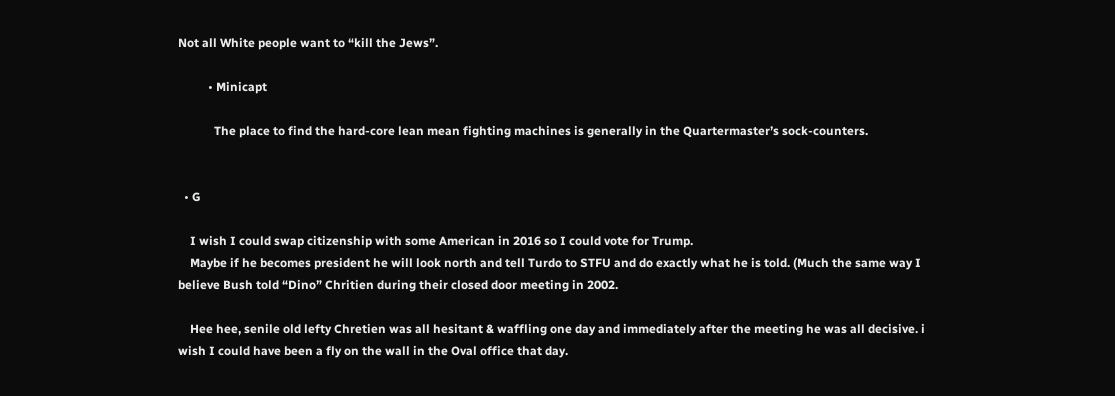Not all White people want to “kill the Jews”.

          • Minicapt

            The place to find the hard-core lean mean fighting machines is generally in the Quartermaster’s sock-counters.


  • G

    I wish I could swap citizenship with some American in 2016 so I could vote for Trump.
    Maybe if he becomes president he will look north and tell Turdo to STFU and do exactly what he is told. (Much the same way I believe Bush told “Dino” Chritien during their closed door meeting in 2002.

    Hee hee, senile old lefty Chretien was all hesitant & waffling one day and immediately after the meeting he was all decisive. i wish I could have been a fly on the wall in the Oval office that day.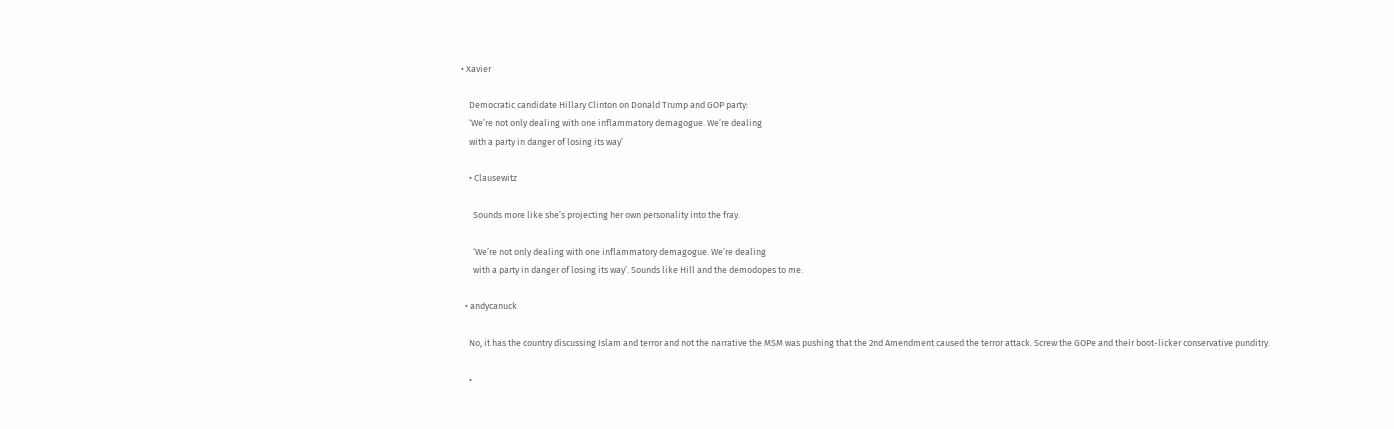• Xavier

    Democratic candidate Hillary Clinton on Donald Trump and GOP party:
    ‘We’re not only dealing with one inflammatory demagogue. We’re dealing
    with a party in danger of losing its way’

    • Clausewitz

      Sounds more like she’s projecting her own personality into the fray.

      ‘We’re not only dealing with one inflammatory demagogue. We’re dealing
      with a party in danger of losing its way’. Sounds like Hill and the demodopes to me.

  • andycanuck

    No, it has the country discussing Islam and terror and not the narrative the MSM was pushing that the 2nd Amendment caused the terror attack. Screw the GOPe and their boot-licker conservative punditry.

    •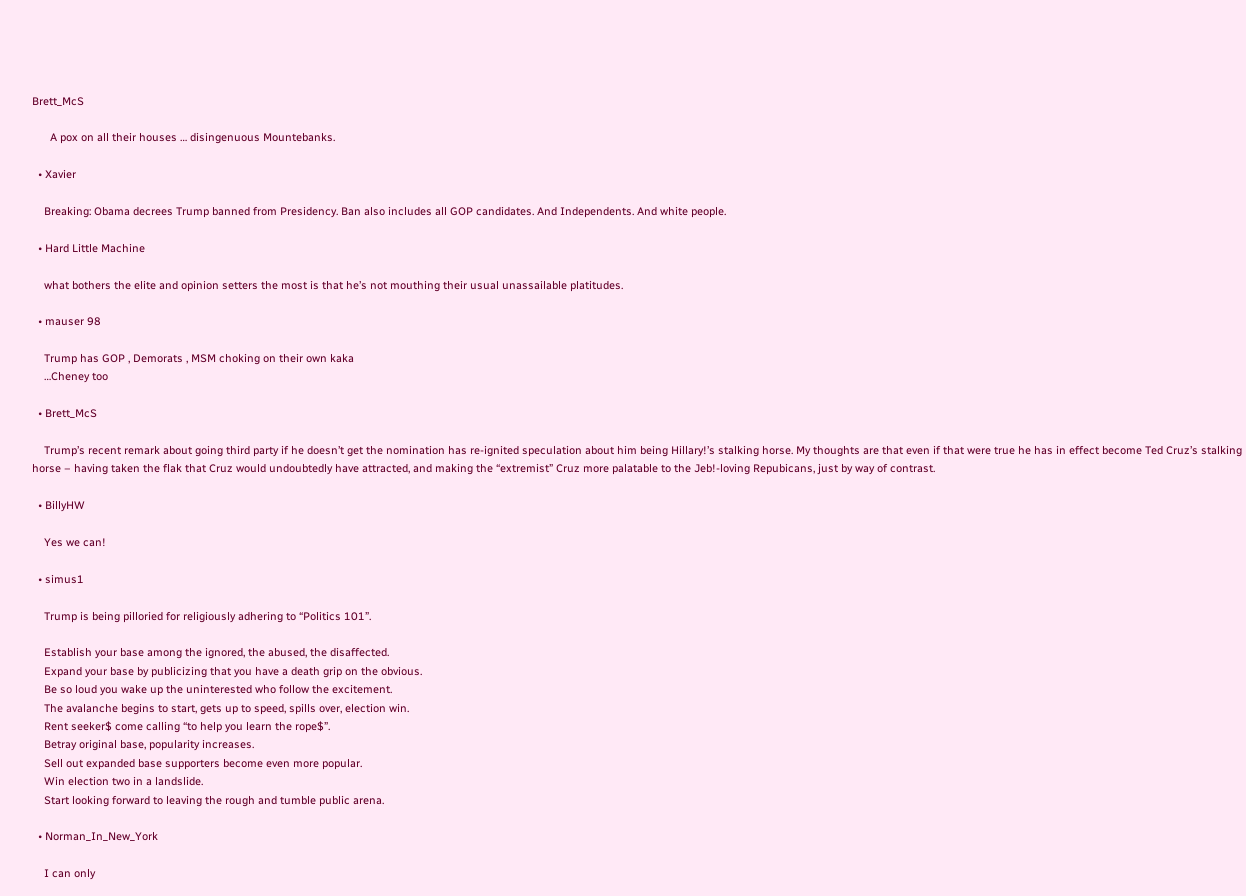Brett_McS

      A pox on all their houses … disingenuous Mountebanks.

  • Xavier

    Breaking: Obama decrees Trump banned from Presidency. Ban also includes all GOP candidates. And Independents. And white people.

  • Hard Little Machine

    what bothers the elite and opinion setters the most is that he’s not mouthing their usual unassailable platitudes.

  • mauser 98

    Trump has GOP , Demorats , MSM choking on their own kaka
    …Cheney too

  • Brett_McS

    Trump’s recent remark about going third party if he doesn’t get the nomination has re-ignited speculation about him being Hillary!’s stalking horse. My thoughts are that even if that were true he has in effect become Ted Cruz’s stalking horse – having taken the flak that Cruz would undoubtedly have attracted, and making the “extremist” Cruz more palatable to the Jeb!-loving Repubicans, just by way of contrast.

  • BillyHW

    Yes we can!

  • simus1

    Trump is being pilloried for religiously adhering to “Politics 101”.

    Establish your base among the ignored, the abused, the disaffected.
    Expand your base by publicizing that you have a death grip on the obvious.
    Be so loud you wake up the uninterested who follow the excitement.
    The avalanche begins to start, gets up to speed, spills over, election win.
    Rent seeker$ come calling “to help you learn the rope$”.
    Betray original base, popularity increases.
    Sell out expanded base supporters become even more popular.
    Win election two in a landslide.
    Start looking forward to leaving the rough and tumble public arena.

  • Norman_In_New_York

    I can only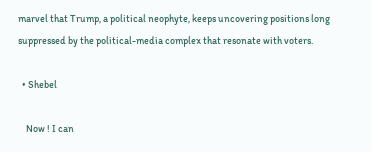marvel that Trump, a political neophyte, keeps uncovering positions long suppressed by the political-media complex that resonate with voters.

  • Shebel

    Now ! I can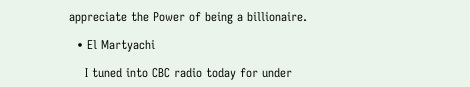appreciate the Power of being a billionaire.

  • El Martyachi

    I tuned into CBC radio today for under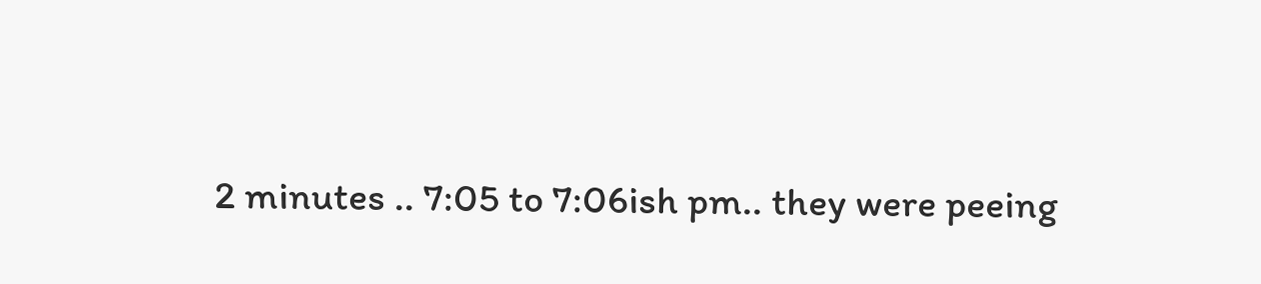2 minutes .. 7:05 to 7:06ish pm.. they were peeing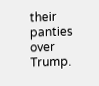their panties over Trump.